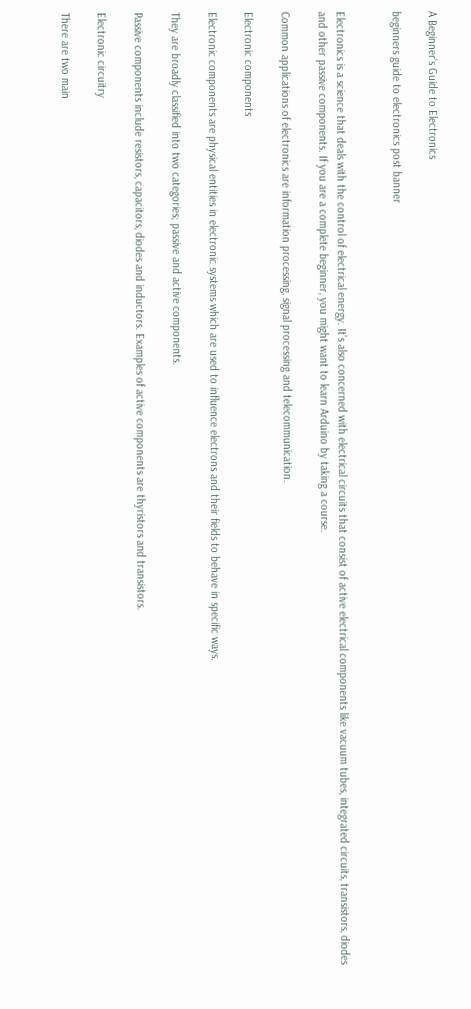A Beginner’s Guide to Electronics

beginners guide to electronics post banner


Electronics is a science that deals with the control of electrical energy. It’s also concerned with electrical circuits that consist of active electrical components like vacuum tubes, integrated circuits, transistors, diodes and other passive components. If you are a complete beginner, you might want to learn Arduino by taking a course.

Common applications of electronics are information processing, signal processing and telecommunication.

Electronic components

Electronic components are physical entities in electronic systems which are used to influence electrons and their fields to behave in specific ways.

They are broadly classified into two categories; passive and active components.

Passive components include resistors, capacitors, diodes and inductors. Examples of active components are thyristors and transistors.

Electronic circuitry

There are two main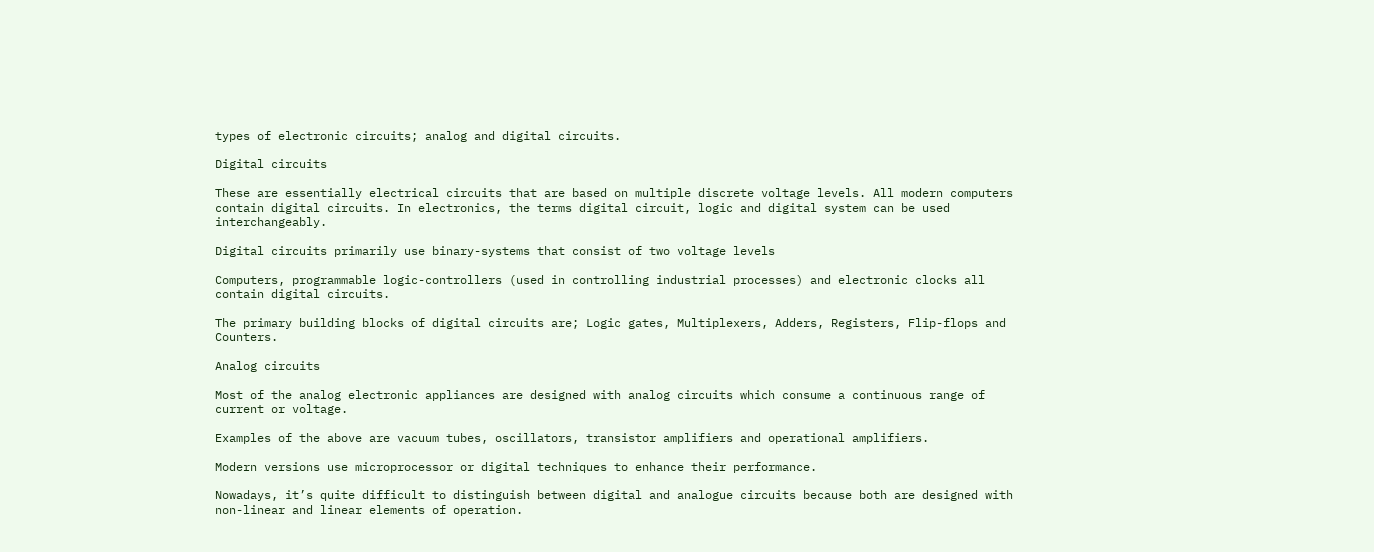types of electronic circuits; analog and digital circuits.

Digital circuits

These are essentially electrical circuits that are based on multiple discrete voltage levels. All modern computers contain digital circuits. In electronics, the terms digital circuit, logic and digital system can be used interchangeably.

Digital circuits primarily use binary-systems that consist of two voltage levels

Computers, programmable logic-controllers (used in controlling industrial processes) and electronic clocks all contain digital circuits.

The primary building blocks of digital circuits are; Logic gates, Multiplexers, Adders, Registers, Flip-flops and Counters.

Analog circuits

Most of the analog electronic appliances are designed with analog circuits which consume a continuous range of current or voltage.

Examples of the above are vacuum tubes, oscillators, transistor amplifiers and operational amplifiers.

Modern versions use microprocessor or digital techniques to enhance their performance.

Nowadays, it’s quite difficult to distinguish between digital and analogue circuits because both are designed with non-linear and linear elements of operation.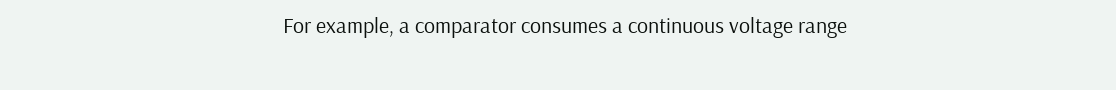For example, a comparator consumes a continuous voltage range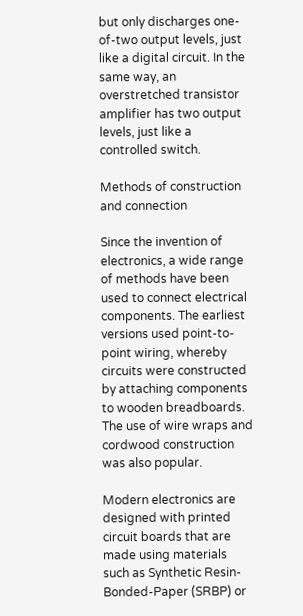but only discharges one-of-two output levels, just like a digital circuit. In the same way, an overstretched transistor amplifier has two output levels, just like a controlled switch.

Methods of construction and connection

Since the invention of electronics, a wide range of methods have been used to connect electrical components. The earliest versions used point-to-point wiring, whereby circuits were constructed by attaching components to wooden breadboards. The use of wire wraps and cordwood construction was also popular.

Modern electronics are designed with printed circuit boards that are made using materials such as Synthetic Resin- Bonded-Paper (SRBP) or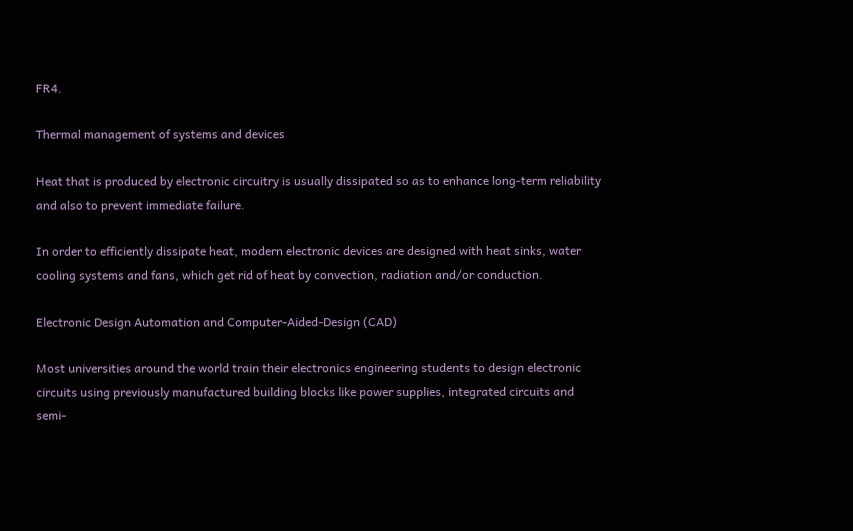FR4.

Thermal management of systems and devices

Heat that is produced by electronic circuitry is usually dissipated so as to enhance long-term reliability and also to prevent immediate failure.

In order to efficiently dissipate heat, modern electronic devices are designed with heat sinks, water cooling systems and fans, which get rid of heat by convection, radiation and/or conduction.

Electronic Design Automation and Computer-Aided-Design (CAD)

Most universities around the world train their electronics engineering students to design electronic circuits using previously manufactured building blocks like power supplies, integrated circuits and semi-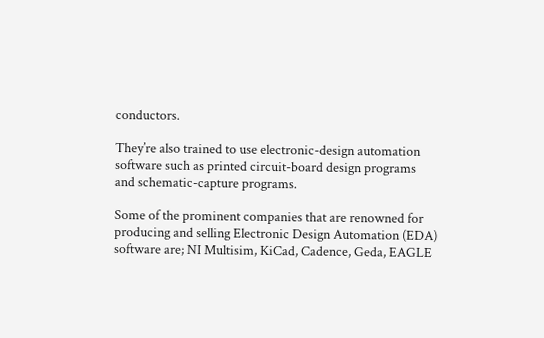conductors.

They’re also trained to use electronic-design automation software such as printed circuit-board design programs and schematic-capture programs.

Some of the prominent companies that are renowned for producing and selling Electronic Design Automation (EDA) software are; NI Multisim, KiCad, Cadence, Geda, EAGLE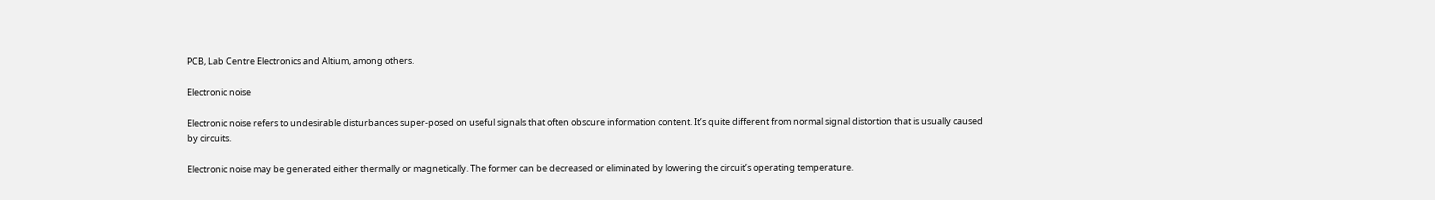PCB, Lab Centre Electronics and Altium, among others.

Electronic noise

Electronic noise refers to undesirable disturbances super-posed on useful signals that often obscure information content. It’s quite different from normal signal distortion that is usually caused by circuits.

Electronic noise may be generated either thermally or magnetically. The former can be decreased or eliminated by lowering the circuit’s operating temperature.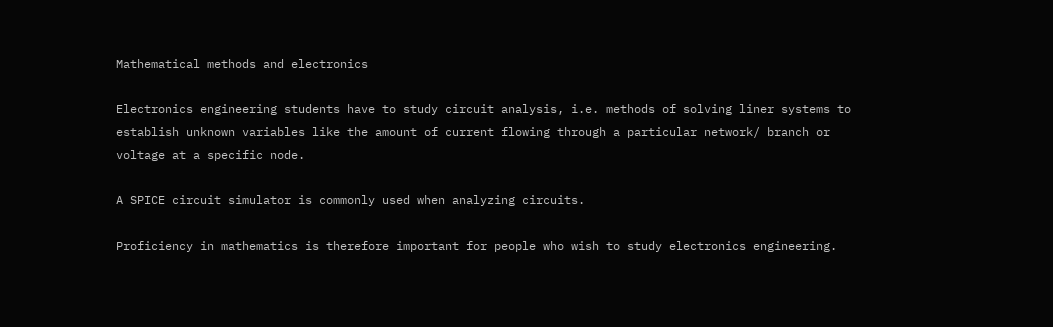Mathematical methods and electronics

Electronics engineering students have to study circuit analysis, i.e. methods of solving liner systems to establish unknown variables like the amount of current flowing through a particular network/ branch or voltage at a specific node.

A SPICE circuit simulator is commonly used when analyzing circuits.

Proficiency in mathematics is therefore important for people who wish to study electronics engineering.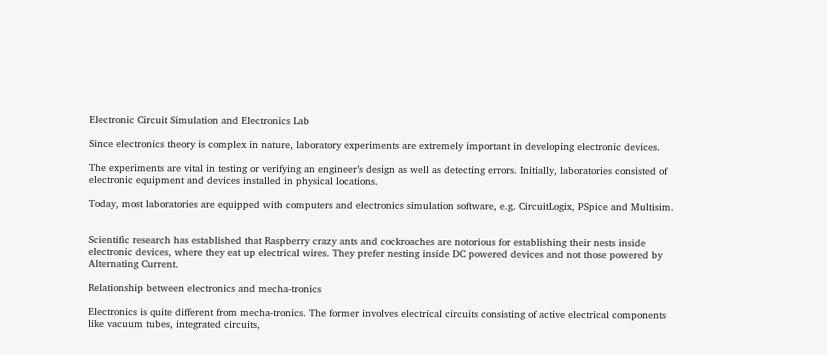Electronic Circuit Simulation and Electronics Lab

Since electronics theory is complex in nature, laboratory experiments are extremely important in developing electronic devices.

The experiments are vital in testing or verifying an engineer’s design as well as detecting errors. Initially, laboratories consisted of electronic equipment and devices installed in physical locations.

Today, most laboratories are equipped with computers and electronics simulation software, e.g. CircuitLogix, PSpice and Multisim.


Scientific research has established that Raspberry crazy ants and cockroaches are notorious for establishing their nests inside electronic devices, where they eat up electrical wires. They prefer nesting inside DC powered devices and not those powered by Alternating Current.

Relationship between electronics and mecha-tronics

Electronics is quite different from mecha-tronics. The former involves electrical circuits consisting of active electrical components like vacuum tubes, integrated circuits,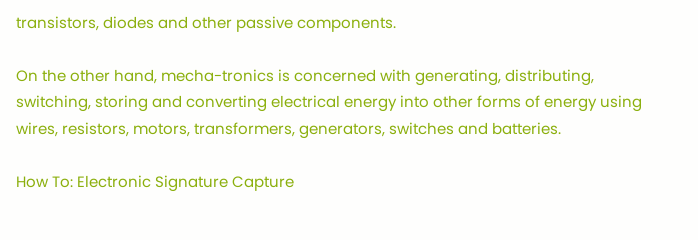transistors, diodes and other passive components.

On the other hand, mecha-tronics is concerned with generating, distributing, switching, storing and converting electrical energy into other forms of energy using wires, resistors, motors, transformers, generators, switches and batteries.

How To: Electronic Signature Capture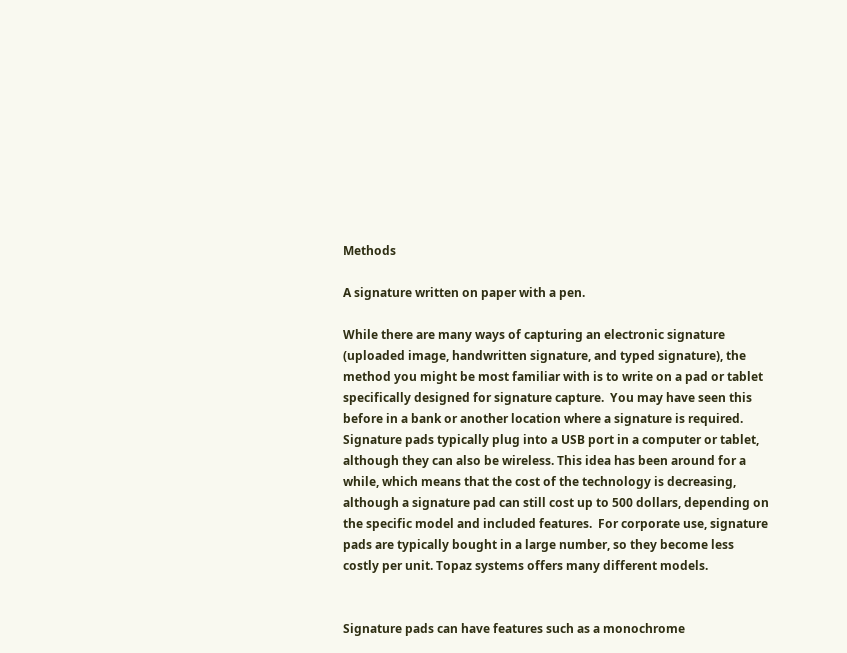Methods

A signature written on paper with a pen.

While there are many ways of capturing an electronic signature (uploaded image, handwritten signature, and typed signature), the method you might be most familiar with is to write on a pad or tablet specifically designed for signature capture.  You may have seen this before in a bank or another location where a signature is required.  Signature pads typically plug into a USB port in a computer or tablet, although they can also be wireless. This idea has been around for a while, which means that the cost of the technology is decreasing, although a signature pad can still cost up to 500 dollars, depending on the specific model and included features.  For corporate use, signature pads are typically bought in a large number, so they become less costly per unit. Topaz systems offers many different models.


Signature pads can have features such as a monochrome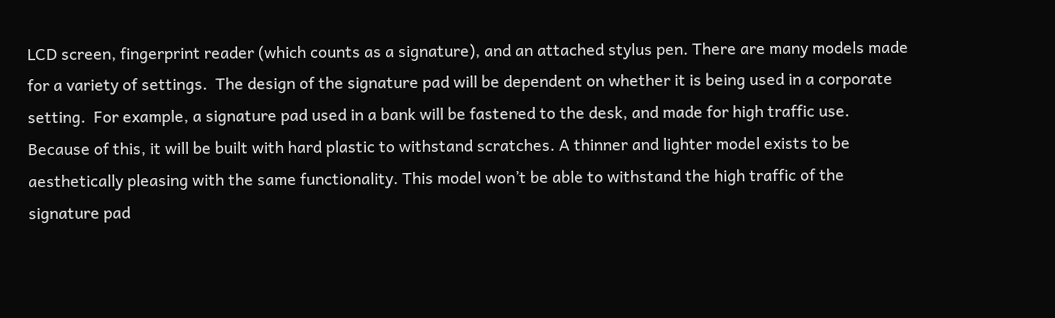LCD screen, fingerprint reader (which counts as a signature), and an attached stylus pen. There are many models made for a variety of settings.  The design of the signature pad will be dependent on whether it is being used in a corporate setting.  For example, a signature pad used in a bank will be fastened to the desk, and made for high traffic use.  Because of this, it will be built with hard plastic to withstand scratches. A thinner and lighter model exists to be aesthetically pleasing with the same functionality. This model won’t be able to withstand the high traffic of the signature pad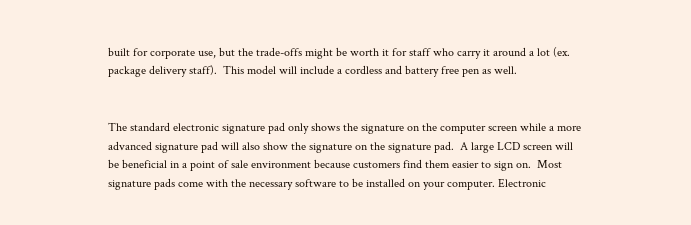built for corporate use, but the trade-offs might be worth it for staff who carry it around a lot (ex. package delivery staff).  This model will include a cordless and battery free pen as well.


The standard electronic signature pad only shows the signature on the computer screen while a more advanced signature pad will also show the signature on the signature pad.  A large LCD screen will be beneficial in a point of sale environment because customers find them easier to sign on.  Most signature pads come with the necessary software to be installed on your computer. Electronic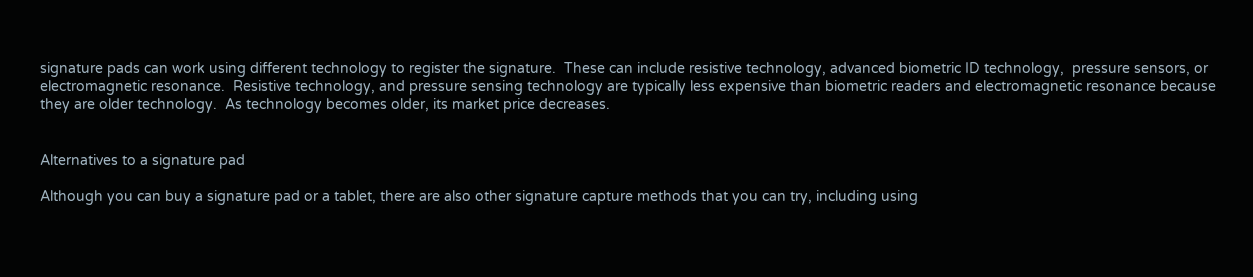signature pads can work using different technology to register the signature.  These can include resistive technology, advanced biometric ID technology,  pressure sensors, or electromagnetic resonance.  Resistive technology, and pressure sensing technology are typically less expensive than biometric readers and electromagnetic resonance because they are older technology.  As technology becomes older, its market price decreases.


Alternatives to a signature pad

Although you can buy a signature pad or a tablet, there are also other signature capture methods that you can try, including using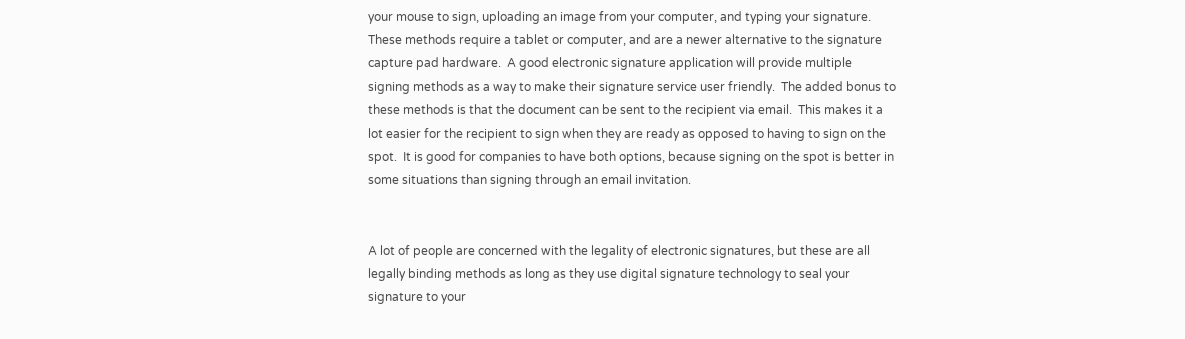your mouse to sign, uploading an image from your computer, and typing your signature. These methods require a tablet or computer, and are a newer alternative to the signature capture pad hardware.  A good electronic signature application will provide multiple signing methods as a way to make their signature service user friendly.  The added bonus to these methods is that the document can be sent to the recipient via email.  This makes it a lot easier for the recipient to sign when they are ready as opposed to having to sign on the spot.  It is good for companies to have both options, because signing on the spot is better in some situations than signing through an email invitation.


A lot of people are concerned with the legality of electronic signatures, but these are all legally binding methods as long as they use digital signature technology to seal your signature to your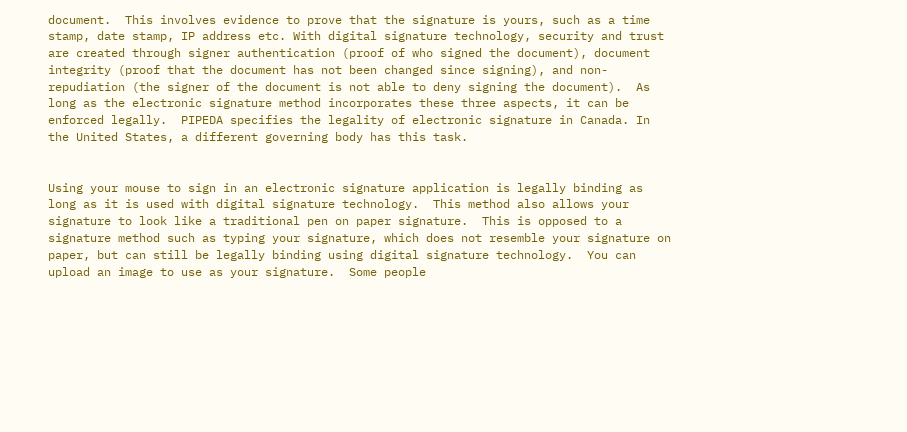document.  This involves evidence to prove that the signature is yours, such as a time stamp, date stamp, IP address etc. With digital signature technology, security and trust are created through signer authentication (proof of who signed the document), document integrity (proof that the document has not been changed since signing), and non-repudiation (the signer of the document is not able to deny signing the document).  As long as the electronic signature method incorporates these three aspects, it can be enforced legally.  PIPEDA specifies the legality of electronic signature in Canada. In the United States, a different governing body has this task.


Using your mouse to sign in an electronic signature application is legally binding as long as it is used with digital signature technology.  This method also allows your signature to look like a traditional pen on paper signature.  This is opposed to a signature method such as typing your signature, which does not resemble your signature on paper, but can still be legally binding using digital signature technology.  You can upload an image to use as your signature.  Some people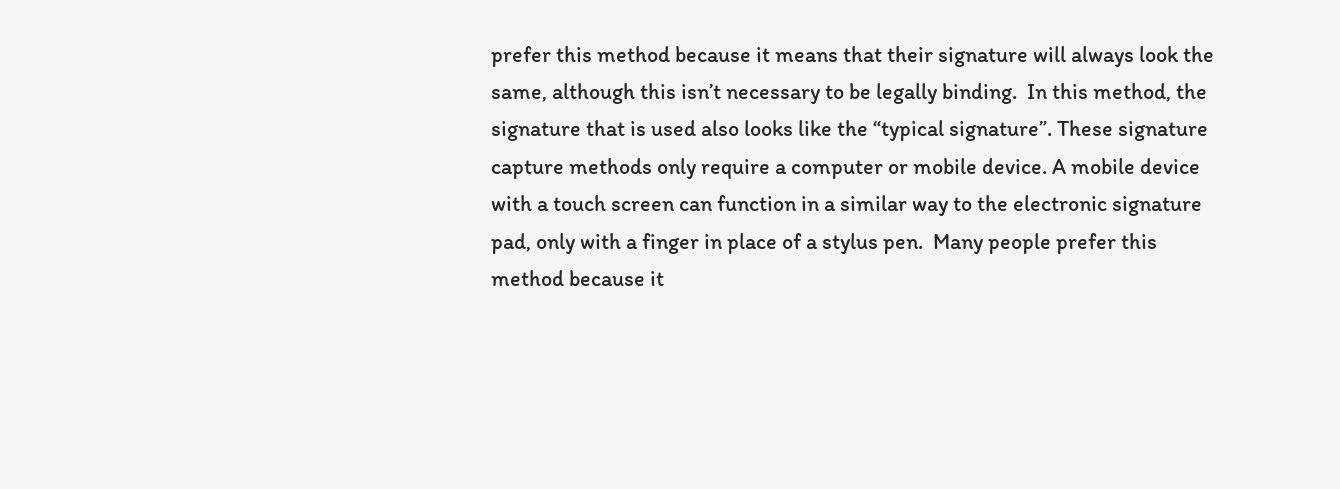prefer this method because it means that their signature will always look the same, although this isn’t necessary to be legally binding.  In this method, the signature that is used also looks like the “typical signature”. These signature capture methods only require a computer or mobile device. A mobile device with a touch screen can function in a similar way to the electronic signature pad, only with a finger in place of a stylus pen.  Many people prefer this method because it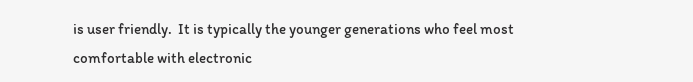is user friendly.  It is typically the younger generations who feel most comfortable with electronic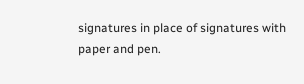signatures in place of signatures with paper and pen.